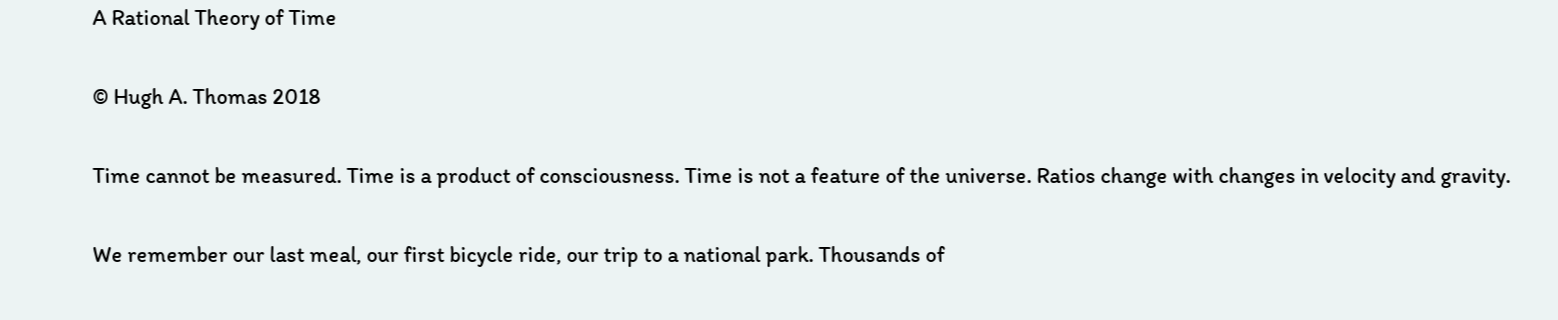A Rational Theory of Time

© Hugh A. Thomas 2018

Time cannot be measured. Time is a product of consciousness. Time is not a feature of the universe. Ratios change with changes in velocity and gravity.

We remember our last meal, our first bicycle ride, our trip to a national park. Thousands of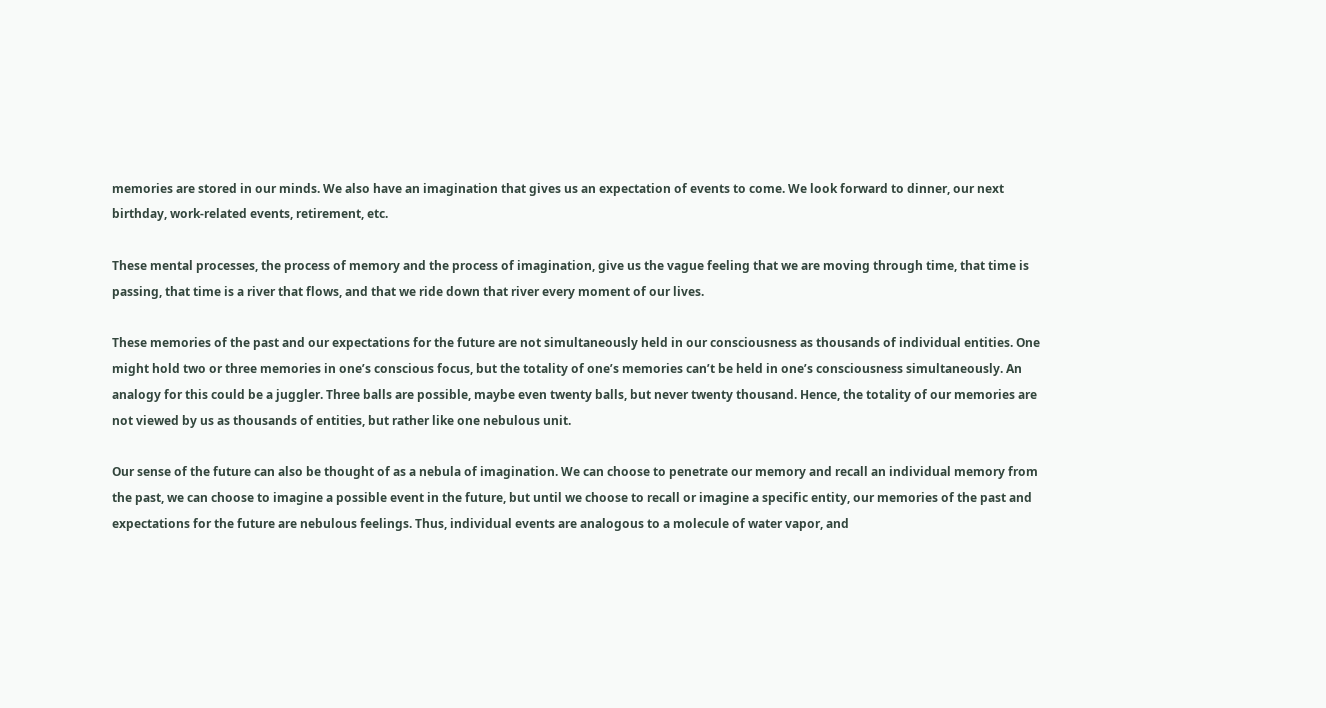memories are stored in our minds. We also have an imagination that gives us an expectation of events to come. We look forward to dinner, our next birthday, work-related events, retirement, etc.

These mental processes, the process of memory and the process of imagination, give us the vague feeling that we are moving through time, that time is passing, that time is a river that flows, and that we ride down that river every moment of our lives.

These memories of the past and our expectations for the future are not simultaneously held in our consciousness as thousands of individual entities. One might hold two or three memories in one’s conscious focus, but the totality of one’s memories can’t be held in one’s consciousness simultaneously. An analogy for this could be a juggler. Three balls are possible, maybe even twenty balls, but never twenty thousand. Hence, the totality of our memories are not viewed by us as thousands of entities, but rather like one nebulous unit.

Our sense of the future can also be thought of as a nebula of imagination. We can choose to penetrate our memory and recall an individual memory from the past, we can choose to imagine a possible event in the future, but until we choose to recall or imagine a specific entity, our memories of the past and expectations for the future are nebulous feelings. Thus, individual events are analogous to a molecule of water vapor, and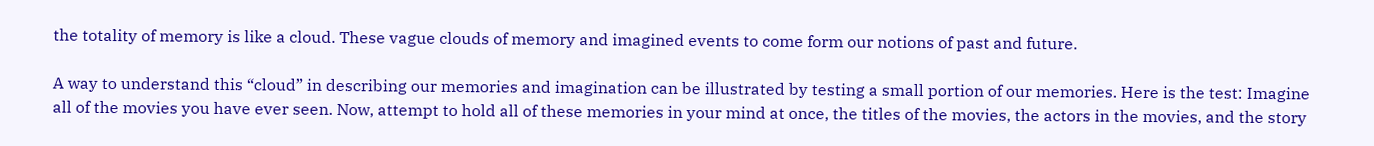the totality of memory is like a cloud. These vague clouds of memory and imagined events to come form our notions of past and future.

A way to understand this “cloud” in describing our memories and imagination can be illustrated by testing a small portion of our memories. Here is the test: Imagine all of the movies you have ever seen. Now, attempt to hold all of these memories in your mind at once, the titles of the movies, the actors in the movies, and the story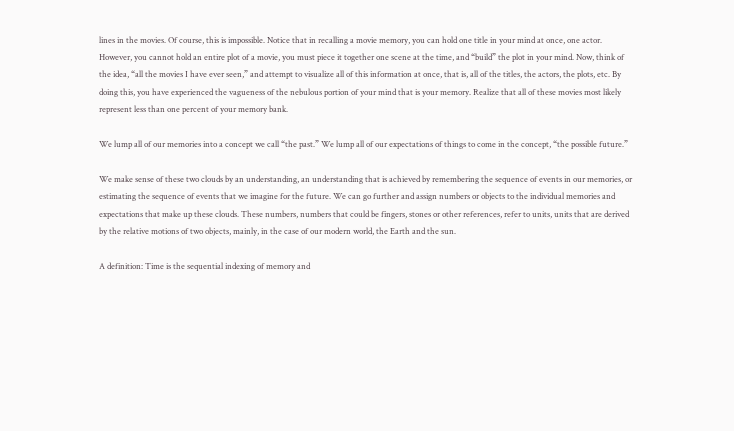lines in the movies. Of course, this is impossible. Notice that in recalling a movie memory, you can hold one title in your mind at once, one actor. However, you cannot hold an entire plot of a movie, you must piece it together one scene at the time, and “build” the plot in your mind. Now, think of the idea, “all the movies I have ever seen,” and attempt to visualize all of this information at once, that is, all of the titles, the actors, the plots, etc. By doing this, you have experienced the vagueness of the nebulous portion of your mind that is your memory. Realize that all of these movies most likely represent less than one percent of your memory bank.

We lump all of our memories into a concept we call “the past.” We lump all of our expectations of things to come in the concept, “the possible future.”

We make sense of these two clouds by an understanding, an understanding that is achieved by remembering the sequence of events in our memories, or estimating the sequence of events that we imagine for the future. We can go further and assign numbers or objects to the individual memories and expectations that make up these clouds. These numbers, numbers that could be fingers, stones or other references, refer to units, units that are derived by the relative motions of two objects, mainly, in the case of our modern world, the Earth and the sun.

A definition: Time is the sequential indexing of memory and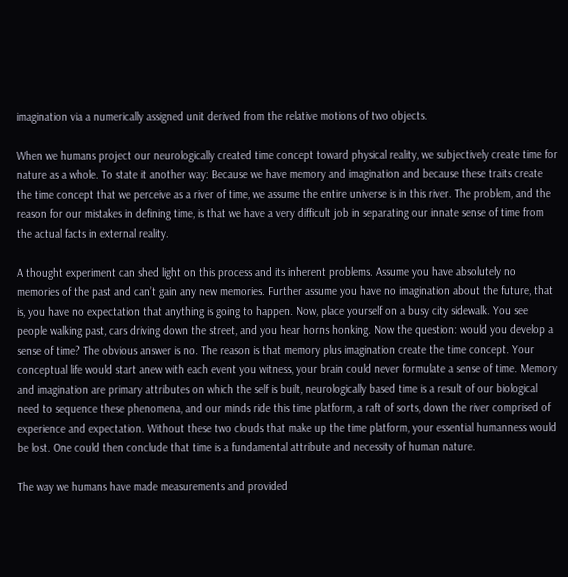imagination via a numerically assigned unit derived from the relative motions of two objects.

When we humans project our neurologically created time concept toward physical reality, we subjectively create time for nature as a whole. To state it another way: Because we have memory and imagination and because these traits create the time concept that we perceive as a river of time, we assume the entire universe is in this river. The problem, and the reason for our mistakes in defining time, is that we have a very difficult job in separating our innate sense of time from the actual facts in external reality.

A thought experiment can shed light on this process and its inherent problems. Assume you have absolutely no memories of the past and can’t gain any new memories. Further assume you have no imagination about the future, that is, you have no expectation that anything is going to happen. Now, place yourself on a busy city sidewalk. You see people walking past, cars driving down the street, and you hear horns honking. Now the question: would you develop a sense of time? The obvious answer is no. The reason is that memory plus imagination create the time concept. Your conceptual life would start anew with each event you witness, your brain could never formulate a sense of time. Memory and imagination are primary attributes on which the self is built, neurologically based time is a result of our biological need to sequence these phenomena, and our minds ride this time platform, a raft of sorts, down the river comprised of experience and expectation. Without these two clouds that make up the time platform, your essential humanness would be lost. One could then conclude that time is a fundamental attribute and necessity of human nature.

The way we humans have made measurements and provided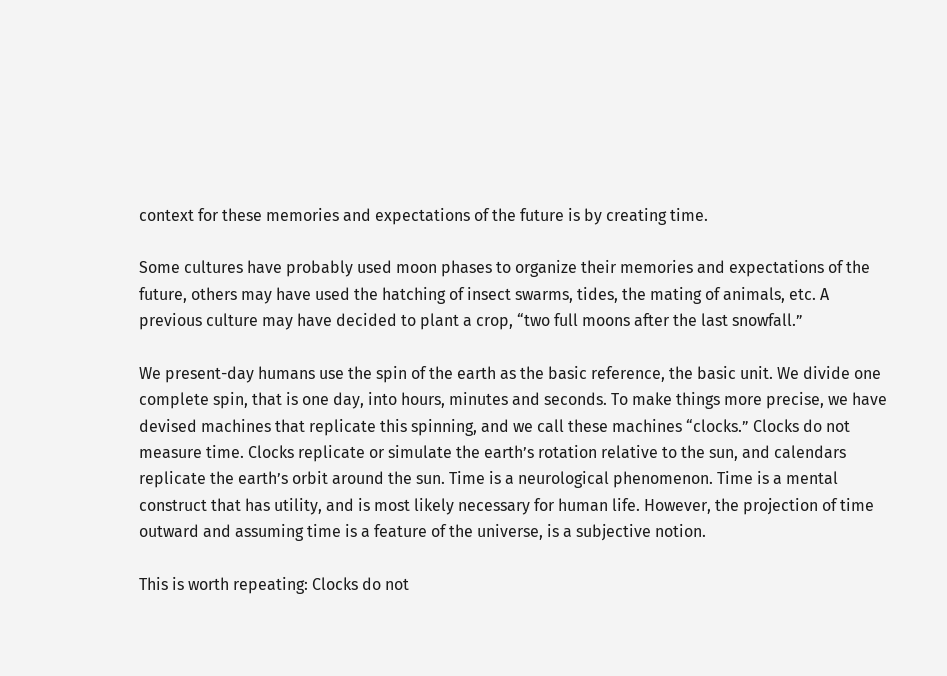context for these memories and expectations of the future is by creating time.

Some cultures have probably used moon phases to organize their memories and expectations of the future, others may have used the hatching of insect swarms, tides, the mating of animals, etc. A previous culture may have decided to plant a crop, “two full moons after the last snowfall.”

We present-day humans use the spin of the earth as the basic reference, the basic unit. We divide one complete spin, that is one day, into hours, minutes and seconds. To make things more precise, we have devised machines that replicate this spinning, and we call these machines “clocks.” Clocks do not measure time. Clocks replicate or simulate the earth’s rotation relative to the sun, and calendars replicate the earth’s orbit around the sun. Time is a neurological phenomenon. Time is a mental construct that has utility, and is most likely necessary for human life. However, the projection of time outward and assuming time is a feature of the universe, is a subjective notion.

This is worth repeating: Clocks do not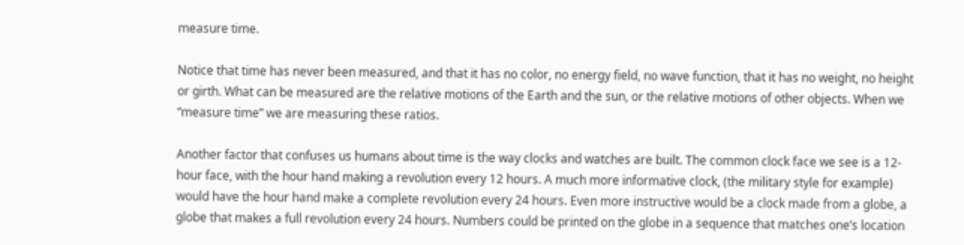measure time.

Notice that time has never been measured, and that it has no color, no energy field, no wave function, that it has no weight, no height or girth. What can be measured are the relative motions of the Earth and the sun, or the relative motions of other objects. When we “measure time” we are measuring these ratios.

Another factor that confuses us humans about time is the way clocks and watches are built. The common clock face we see is a 12-hour face, with the hour hand making a revolution every 12 hours. A much more informative clock, (the military style for example) would have the hour hand make a complete revolution every 24 hours. Even more instructive would be a clock made from a globe, a globe that makes a full revolution every 24 hours. Numbers could be printed on the globe in a sequence that matches one’s location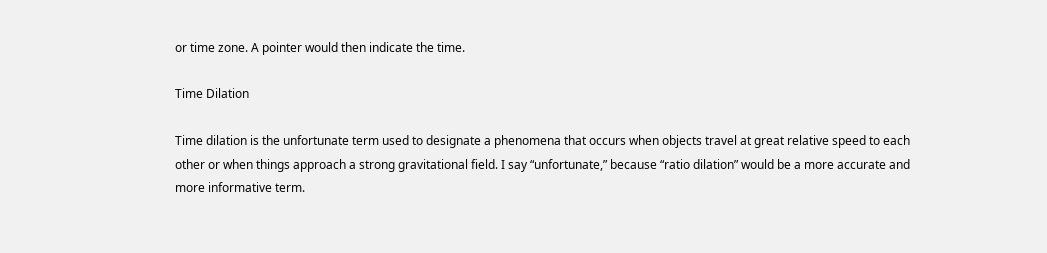or time zone. A pointer would then indicate the time.

Time Dilation

Time dilation is the unfortunate term used to designate a phenomena that occurs when objects travel at great relative speed to each other or when things approach a strong gravitational field. I say “unfortunate,” because “ratio dilation” would be a more accurate and more informative term.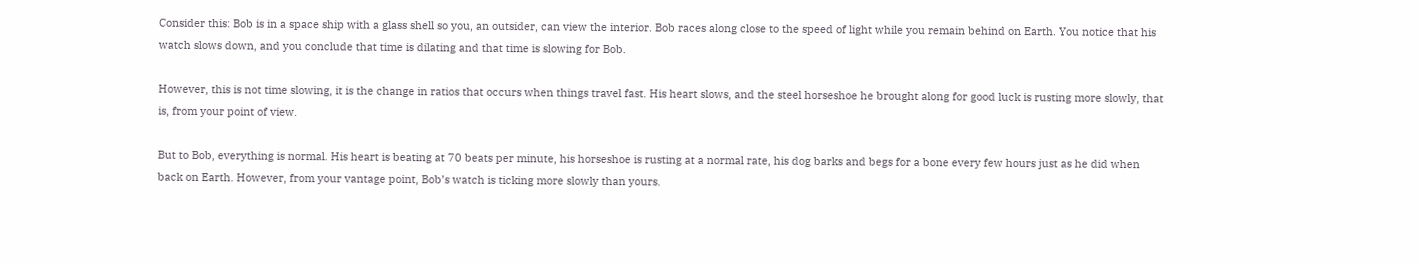Consider this: Bob is in a space ship with a glass shell so you, an outsider, can view the interior. Bob races along close to the speed of light while you remain behind on Earth. You notice that his watch slows down, and you conclude that time is dilating and that time is slowing for Bob.

However, this is not time slowing, it is the change in ratios that occurs when things travel fast. His heart slows, and the steel horseshoe he brought along for good luck is rusting more slowly, that is, from your point of view.

But to Bob, everything is normal. His heart is beating at 70 beats per minute, his horseshoe is rusting at a normal rate, his dog barks and begs for a bone every few hours just as he did when back on Earth. However, from your vantage point, Bob’s watch is ticking more slowly than yours.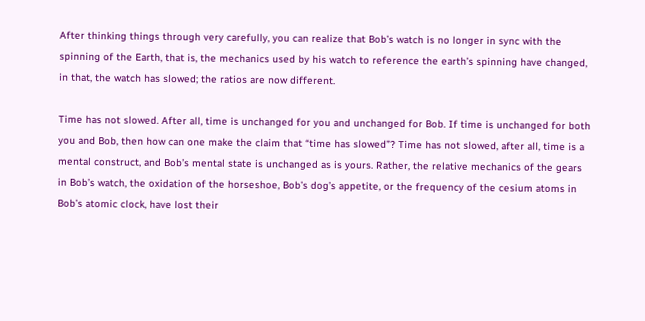After thinking things through very carefully, you can realize that Bob’s watch is no longer in sync with the spinning of the Earth, that is, the mechanics used by his watch to reference the earth’s spinning have changed, in that, the watch has slowed; the ratios are now different.

Time has not slowed. After all, time is unchanged for you and unchanged for Bob. If time is unchanged for both you and Bob, then how can one make the claim that “time has slowed”? Time has not slowed, after all, time is a mental construct, and Bob’s mental state is unchanged as is yours. Rather, the relative mechanics of the gears in Bob’s watch, the oxidation of the horseshoe, Bob’s dog’s appetite, or the frequency of the cesium atoms in Bob’s atomic clock, have lost their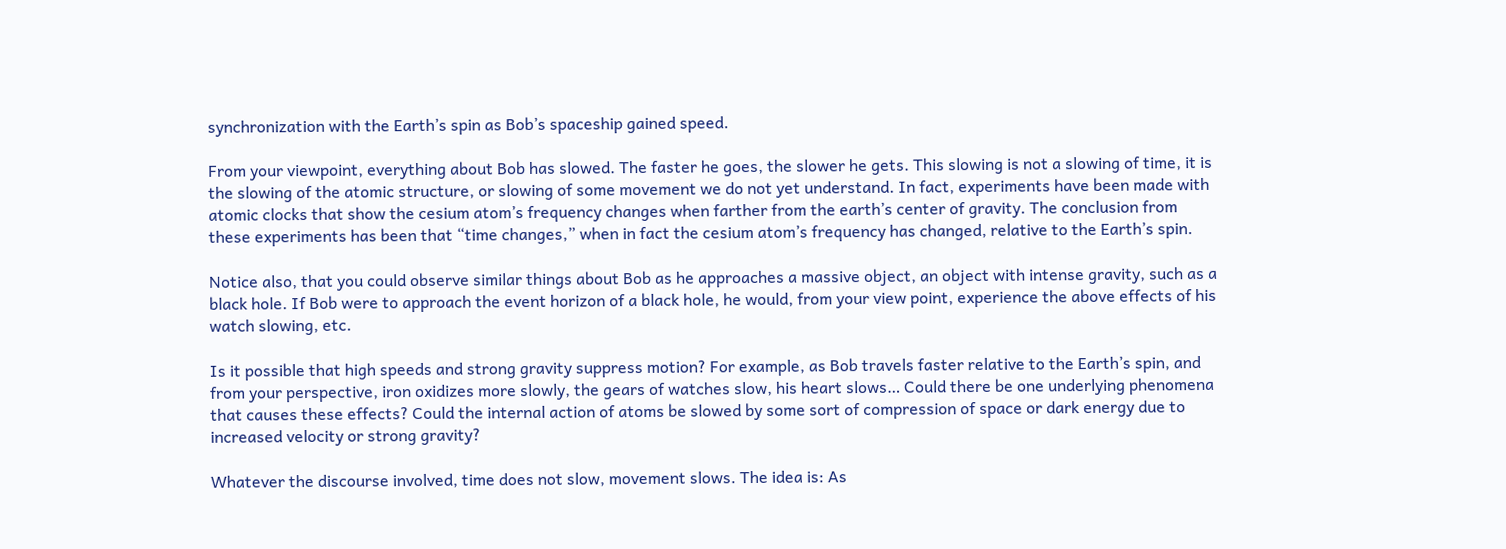synchronization with the Earth’s spin as Bob’s spaceship gained speed.

From your viewpoint, everything about Bob has slowed. The faster he goes, the slower he gets. This slowing is not a slowing of time, it is the slowing of the atomic structure, or slowing of some movement we do not yet understand. In fact, experiments have been made with atomic clocks that show the cesium atom’s frequency changes when farther from the earth’s center of gravity. The conclusion from these experiments has been that “time changes,” when in fact the cesium atom’s frequency has changed, relative to the Earth’s spin.

Notice also, that you could observe similar things about Bob as he approaches a massive object, an object with intense gravity, such as a black hole. If Bob were to approach the event horizon of a black hole, he would, from your view point, experience the above effects of his watch slowing, etc.

Is it possible that high speeds and strong gravity suppress motion? For example, as Bob travels faster relative to the Earth’s spin, and from your perspective, iron oxidizes more slowly, the gears of watches slow, his heart slows… Could there be one underlying phenomena that causes these effects? Could the internal action of atoms be slowed by some sort of compression of space or dark energy due to increased velocity or strong gravity?

Whatever the discourse involved, time does not slow, movement slows. The idea is: As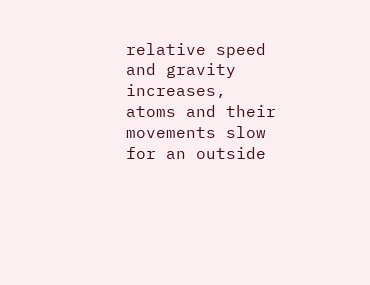relative speed and gravity increases, atoms and their movements slow for an outside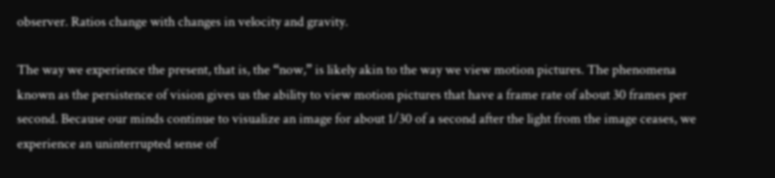observer. Ratios change with changes in velocity and gravity.

The way we experience the present, that is, the “now,” is likely akin to the way we view motion pictures. The phenomena known as the persistence of vision gives us the ability to view motion pictures that have a frame rate of about 30 frames per second. Because our minds continue to visualize an image for about 1/30 of a second after the light from the image ceases, we experience an uninterrupted sense of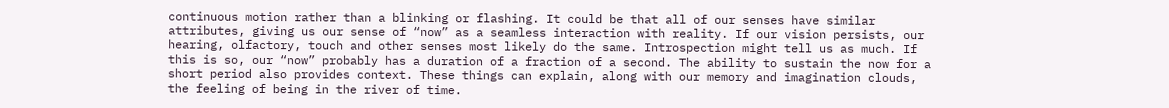continuous motion rather than a blinking or flashing. It could be that all of our senses have similar attributes, giving us our sense of “now” as a seamless interaction with reality. If our vision persists, our hearing, olfactory, touch and other senses most likely do the same. Introspection might tell us as much. If this is so, our “now” probably has a duration of a fraction of a second. The ability to sustain the now for a short period also provides context. These things can explain, along with our memory and imagination clouds, the feeling of being in the river of time.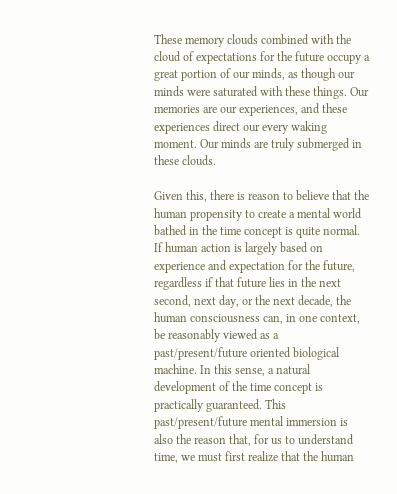These memory clouds combined with the cloud of expectations for the future occupy a great portion of our minds, as though our minds were saturated with these things. Our memories are our experiences, and these experiences direct our every waking moment. Our minds are truly submerged in these clouds.

Given this, there is reason to believe that the human propensity to create a mental world bathed in the time concept is quite normal. If human action is largely based on experience and expectation for the future, regardless if that future lies in the next second, next day, or the next decade, the human consciousness can, in one context, be reasonably viewed as a past/present/future oriented biological machine. In this sense, a natural development of the time concept is practically guaranteed. This past/present/future mental immersion is also the reason that, for us to understand time, we must first realize that the human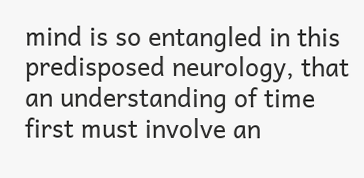mind is so entangled in this predisposed neurology, that an understanding of time first must involve an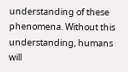understanding of these phenomena. Without this understanding, humans will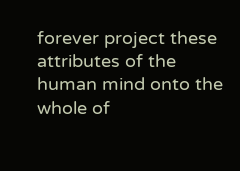forever project these attributes of the human mind onto the whole of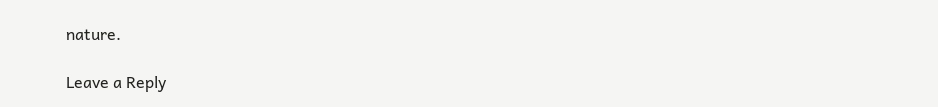nature.

Leave a Reply